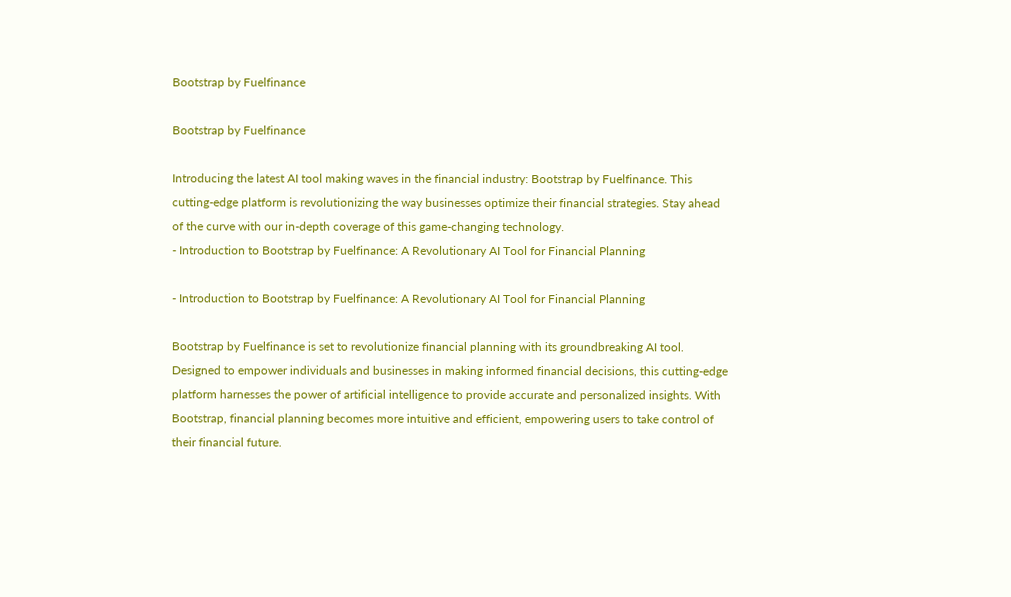Bootstrap by Fuelfinance

Bootstrap by Fuelfinance

Introducing the latest AI tool making waves in the financial industry: Bootstrap by Fuelfinance. This cutting-edge platform is revolutionizing the way businesses optimize their financial strategies. Stay ahead of the curve with our in-depth coverage of this game-changing technology.
- Introduction to Bootstrap by Fuelfinance: A Revolutionary AI Tool for Financial Planning

- Introduction to Bootstrap by Fuelfinance: A Revolutionary AI Tool for Financial Planning

Bootstrap by Fuelfinance is set to revolutionize financial planning with its groundbreaking AI tool. Designed to empower individuals and businesses in making informed financial decisions, this cutting-edge platform harnesses the power of artificial intelligence to provide accurate and personalized insights. With Bootstrap, financial planning becomes more intuitive and efficient, empowering users to take control of their financial future.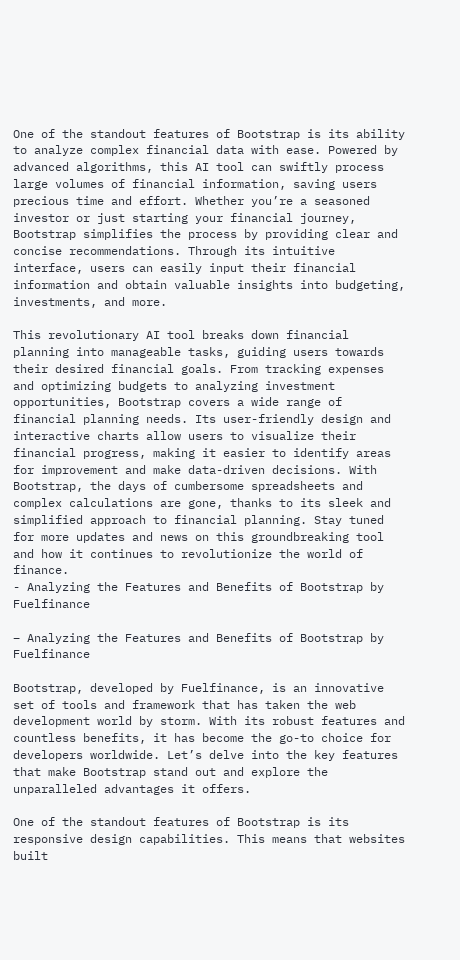One of the standout features of Bootstrap is its ability to analyze complex financial data with ease. Powered by advanced algorithms, this AI tool can swiftly process large volumes of financial information, saving users precious time and effort. Whether you’re a seasoned investor or just starting your financial journey, Bootstrap simplifies the process by providing clear and concise recommendations. Through its intuitive interface, users can easily input their financial information and obtain valuable insights into budgeting, investments, and more.

This revolutionary AI tool breaks down financial planning into manageable tasks, guiding users towards their desired financial goals. From tracking expenses and optimizing budgets to analyzing investment opportunities, Bootstrap covers a wide range of financial planning needs. Its user-friendly design and interactive charts allow users to visualize their financial progress, making it easier to identify areas for improvement and make data-driven decisions. With Bootstrap, the days of cumbersome spreadsheets and complex calculations are gone, thanks to its sleek and simplified approach to financial planning. Stay tuned for more updates and news on this groundbreaking tool and how it continues to revolutionize the world of finance.
- Analyzing the Features and Benefits of Bootstrap by Fuelfinance

– Analyzing the Features and Benefits of Bootstrap by Fuelfinance

Bootstrap, developed by Fuelfinance, is an innovative set of tools and framework that has taken the web development world by storm. With its robust features and countless benefits, it has become the go-to choice for developers worldwide. Let’s delve into the key features that make Bootstrap stand out and explore the unparalleled advantages it offers.

One of the standout features of Bootstrap is its responsive design capabilities. This means that websites built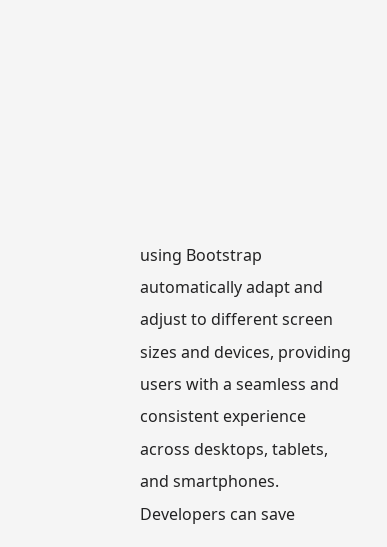using Bootstrap automatically adapt and adjust to different screen sizes and devices, providing users with a seamless and consistent experience across desktops, tablets, and smartphones. Developers can save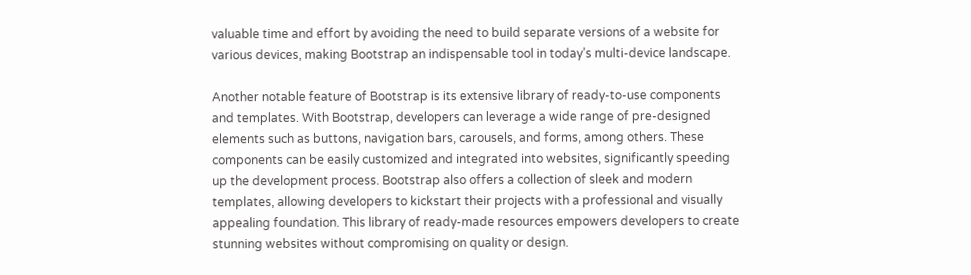valuable time and effort by avoiding the need to build separate versions of a website for various devices, making Bootstrap an indispensable tool in today’s multi-device landscape.

Another notable feature of Bootstrap is its extensive library of ready-to-use components and templates. With Bootstrap, developers can leverage a wide range of pre-designed elements such as buttons, navigation bars, carousels, and forms, among others. These components can be easily customized and integrated into websites, significantly speeding up the development process. Bootstrap also offers a collection of sleek and modern templates, allowing developers to kickstart their projects with a professional and visually appealing foundation. This library of ready-made resources empowers developers to create stunning websites without compromising on quality or design.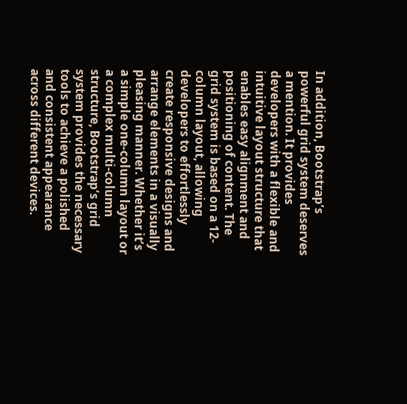In addition, Bootstrap’s powerful grid system deserves a mention. It provides developers with a flexible and intuitive layout structure that enables easy alignment and positioning of content. The grid system is based on a 12-column layout, allowing developers to effortlessly create responsive designs and arrange elements in a visually pleasing manner. Whether it’s a simple one-column layout or a complex multi-column structure, Bootstrap’s grid system provides the necessary tools to achieve a polished and consistent appearance across different devices.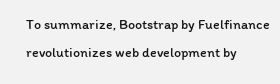To summarize, Bootstrap by Fuelfinance revolutionizes web development by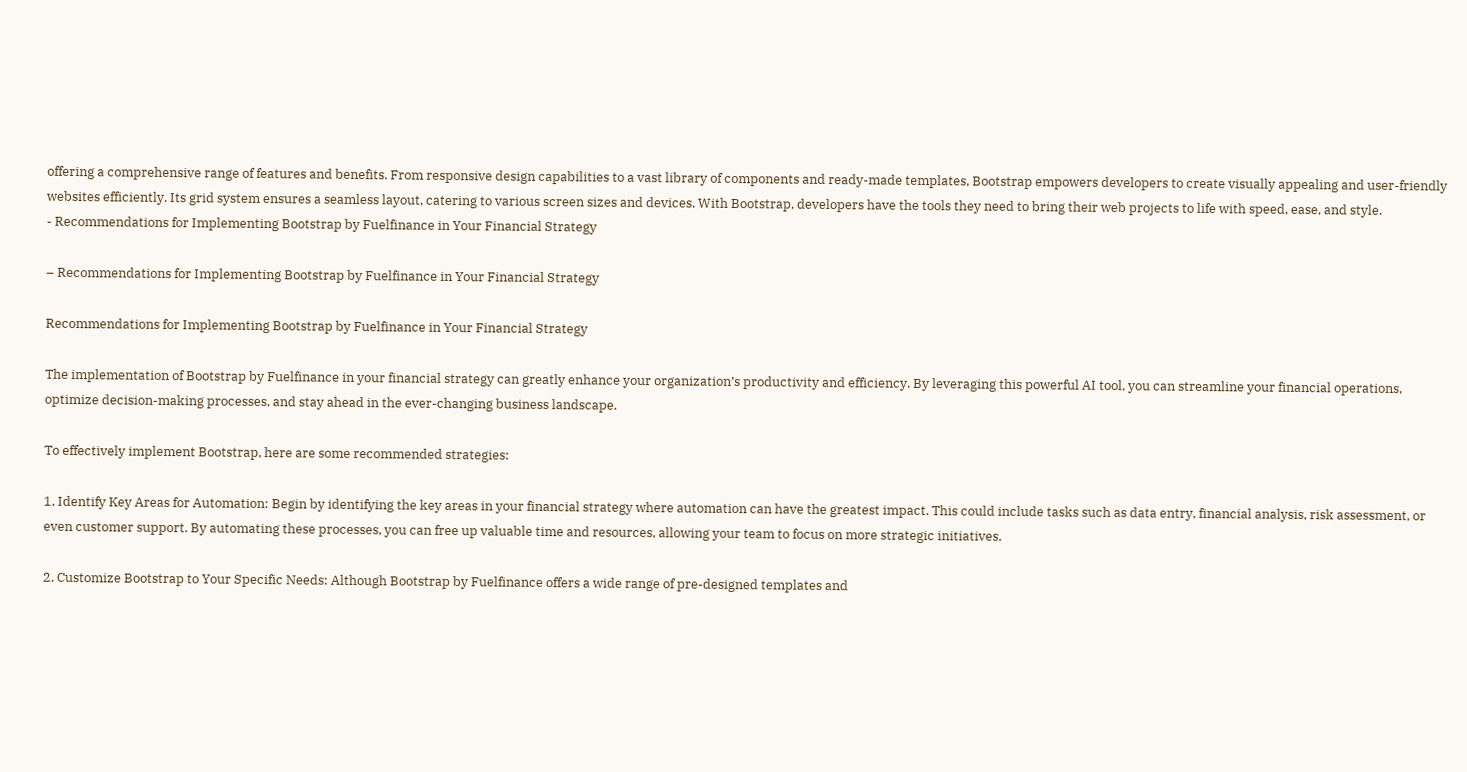offering a comprehensive range of features and benefits. From responsive design capabilities to a vast library of components and ready-made templates, Bootstrap empowers developers to create visually appealing and user-friendly websites efficiently. Its grid system ensures a seamless layout, catering to various screen sizes and devices. With Bootstrap, developers have the tools they need to bring their web projects to life with speed, ease, and style.
- Recommendations for Implementing Bootstrap by Fuelfinance in Your Financial Strategy

– Recommendations for Implementing Bootstrap by Fuelfinance in Your Financial Strategy

Recommendations for Implementing Bootstrap by Fuelfinance in Your Financial Strategy

The implementation of Bootstrap by Fuelfinance in your financial strategy can greatly enhance your organization’s productivity and efficiency. By leveraging this powerful AI tool, you can streamline your financial operations, optimize decision-making processes, and stay ahead in the ever-changing business landscape.

To effectively implement Bootstrap, here are some recommended strategies:

1. Identify Key Areas for Automation: Begin by identifying the key areas in your financial strategy where automation can have the greatest impact. This could include tasks such as data entry, financial analysis, risk assessment, or even customer support. By automating these processes, you can free up valuable time and resources, allowing your team to focus on more strategic initiatives.

2. Customize Bootstrap to Your Specific Needs: Although Bootstrap by Fuelfinance offers a wide range of pre-designed templates and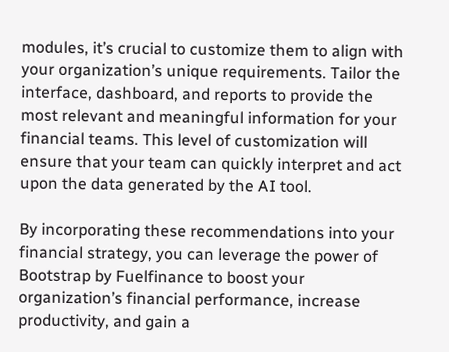modules, it’s crucial to customize them to align with your organization’s unique requirements. Tailor the interface, dashboard, and reports to provide the most relevant and meaningful information for your financial teams. This level of customization will ensure that your team can quickly interpret and act upon the data generated by the AI tool.

By incorporating these recommendations into your financial strategy, you can leverage the power of Bootstrap by Fuelfinance to boost your organization’s financial performance, increase productivity, and gain a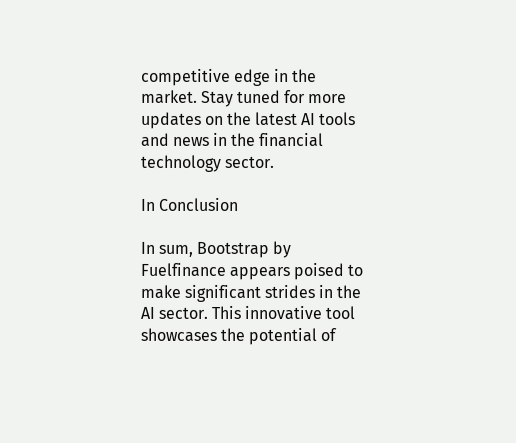competitive edge in the market. Stay tuned for more updates on the latest AI tools and news in the financial technology sector.

In Conclusion

In sum, Bootstrap by Fuelfinance appears poised to make significant strides in the AI sector. This innovative tool showcases the potential of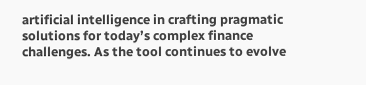artificial intelligence in crafting pragmatic solutions for today’s complex finance challenges. As the tool continues to evolve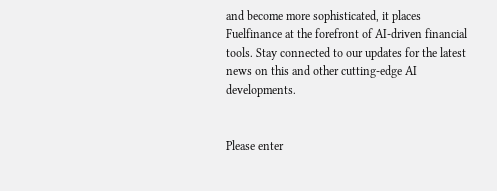and become more sophisticated, it places Fuelfinance at the forefront of AI-driven financial tools. Stay connected to our updates for the latest news on this and other cutting-edge AI developments.


Please enter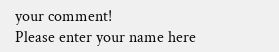your comment!
Please enter your name here